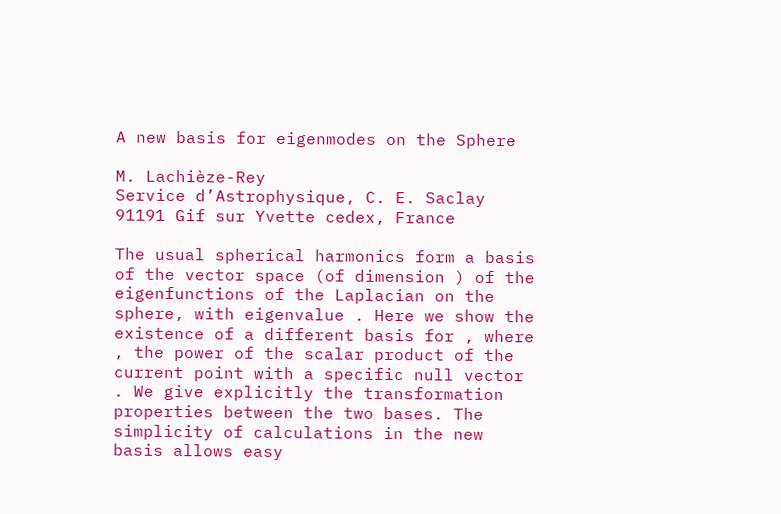A new basis for eigenmodes on the Sphere

M. Lachièze-Rey
Service d’Astrophysique, C. E. Saclay
91191 Gif sur Yvette cedex, France

The usual spherical harmonics form a basis of the vector space (of dimension ) of the eigenfunctions of the Laplacian on the sphere, with eigenvalue . Here we show the existence of a different basis for , where , the power of the scalar product of the current point with a specific null vector . We give explicitly the transformation properties between the two bases. The simplicity of calculations in the new basis allows easy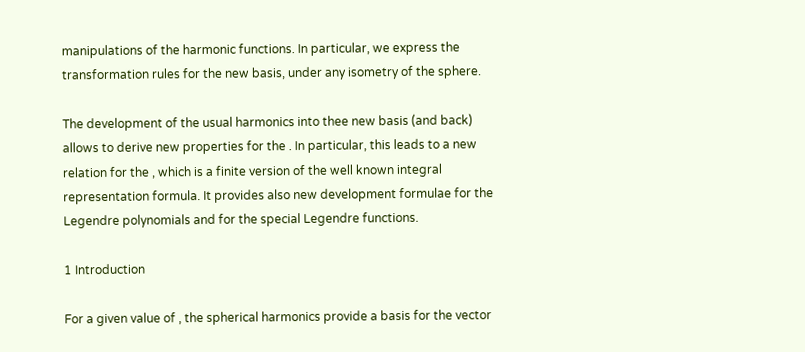manipulations of the harmonic functions. In particular, we express the transformation rules for the new basis, under any isometry of the sphere.

The development of the usual harmonics into thee new basis (and back) allows to derive new properties for the . In particular, this leads to a new relation for the , which is a finite version of the well known integral representation formula. It provides also new development formulae for the Legendre polynomials and for the special Legendre functions.

1 Introduction

For a given value of , the spherical harmonics provide a basis for the vector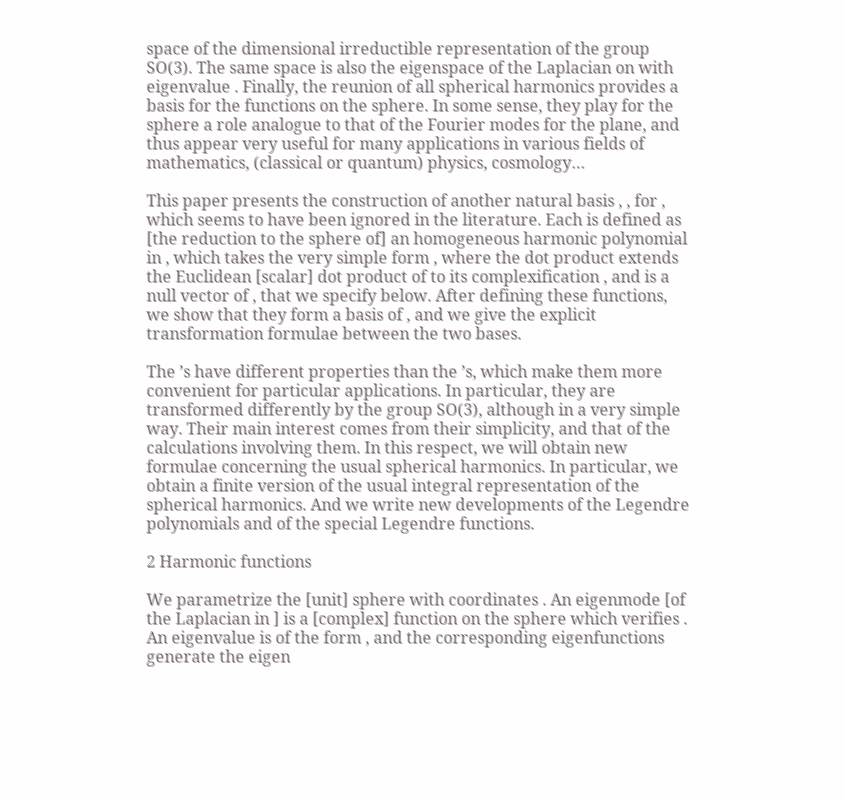space of the dimensional irreductible representation of the group SO(3). The same space is also the eigenspace of the Laplacian on with eigenvalue . Finally, the reunion of all spherical harmonics provides a basis for the functions on the sphere. In some sense, they play for the sphere a role analogue to that of the Fourier modes for the plane, and thus appear very useful for many applications in various fields of mathematics, (classical or quantum) physics, cosmology…

This paper presents the construction of another natural basis , , for , which seems to have been ignored in the literature. Each is defined as [the reduction to the sphere of] an homogeneous harmonic polynomial in , which takes the very simple form , where the dot product extends the Euclidean [scalar] dot product of to its complexification , and is a null vector of , that we specify below. After defining these functions, we show that they form a basis of , and we give the explicit transformation formulae between the two bases.

The ’s have different properties than the ’s, which make them more convenient for particular applications. In particular, they are transformed differently by the group SO(3), although in a very simple way. Their main interest comes from their simplicity, and that of the calculations involving them. In this respect, we will obtain new formulae concerning the usual spherical harmonics. In particular, we obtain a finite version of the usual integral representation of the spherical harmonics. And we write new developments of the Legendre polynomials and of the special Legendre functions.

2 Harmonic functions

We parametrize the [unit] sphere with coordinates . An eigenmode [of the Laplacian in ] is a [complex] function on the sphere which verifies . An eigenvalue is of the form , and the corresponding eigenfunctions generate the eigen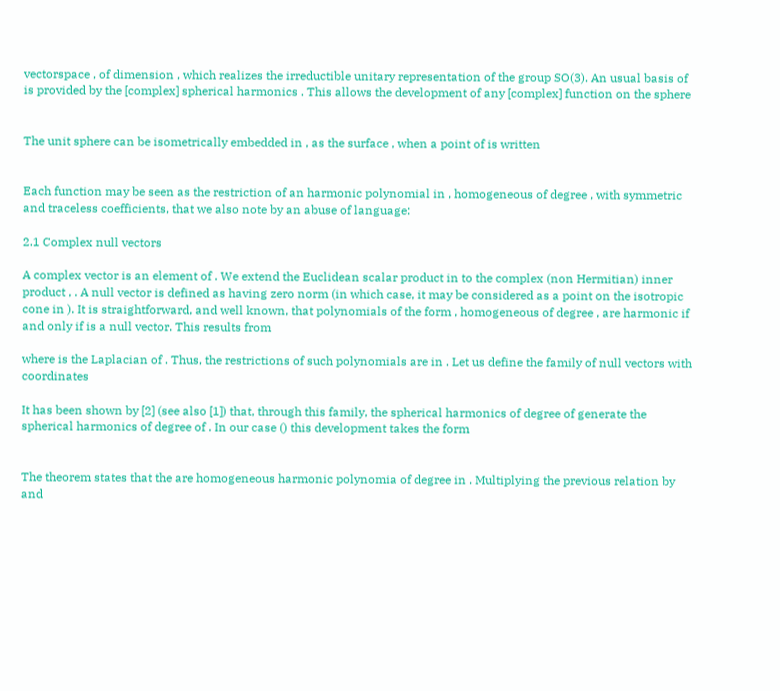vectorspace , of dimension , which realizes the irreductible unitary representation of the group SO(3). An usual basis of is provided by the [complex] spherical harmonics . This allows the development of any [complex] function on the sphere


The unit sphere can be isometrically embedded in , as the surface , when a point of is written


Each function may be seen as the restriction of an harmonic polynomial in , homogeneous of degree , with symmetric and traceless coefficients, that we also note by an abuse of language:

2.1 Complex null vectors

A complex vector is an element of . We extend the Euclidean scalar product in to the complex (non Hermitian) inner product , . A null vector is defined as having zero norm (in which case, it may be considered as a point on the isotropic cone in ). It is straightforward, and well known, that polynomials of the form , homogeneous of degree , are harmonic if and only if is a null vector. This results from

where is the Laplacian of . Thus, the restrictions of such polynomials are in . Let us define the family of null vectors with coordinates

It has been shown by [2] (see also [1]) that, through this family, the spherical harmonics of degree of generate the spherical harmonics of degree of . In our case () this development takes the form


The theorem states that the are homogeneous harmonic polynomia of degree in . Multiplying the previous relation by and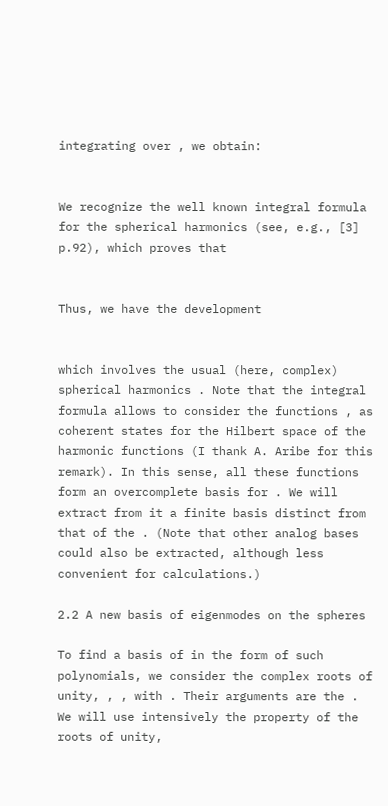integrating over , we obtain:


We recognize the well known integral formula for the spherical harmonics (see, e.g., [3] p.92), which proves that


Thus, we have the development


which involves the usual (here, complex) spherical harmonics . Note that the integral formula allows to consider the functions , as coherent states for the Hilbert space of the harmonic functions (I thank A. Aribe for this remark). In this sense, all these functions form an overcomplete basis for . We will extract from it a finite basis distinct from that of the . (Note that other analog bases could also be extracted, although less convenient for calculations.)

2.2 A new basis of eigenmodes on the spheres

To find a basis of in the form of such polynomials, we consider the complex roots of unity, , , with . Their arguments are the . We will use intensively the property of the roots of unity,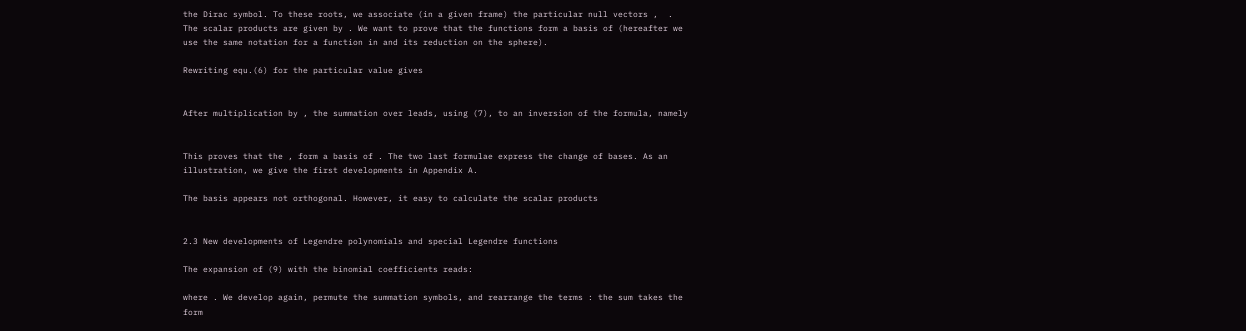the Dirac symbol. To these roots, we associate (in a given frame) the particular null vectors ,  . The scalar products are given by . We want to prove that the functions form a basis of (hereafter we use the same notation for a function in and its reduction on the sphere).

Rewriting equ.(6) for the particular value gives


After multiplication by , the summation over leads, using (7), to an inversion of the formula, namely


This proves that the , form a basis of . The two last formulae express the change of bases. As an illustration, we give the first developments in Appendix A.

The basis appears not orthogonal. However, it easy to calculate the scalar products


2.3 New developments of Legendre polynomials and special Legendre functions

The expansion of (9) with the binomial coefficients reads:

where . We develop again, permute the summation symbols, and rearrange the terms : the sum takes the form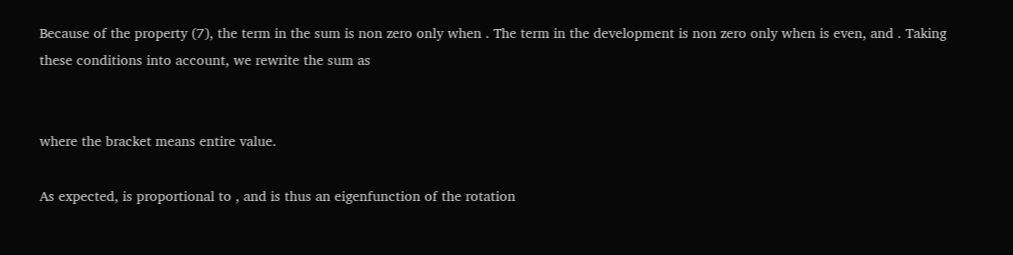Because of the property (7), the term in the sum is non zero only when . The term in the development is non zero only when is even, and . Taking these conditions into account, we rewrite the sum as


where the bracket means entire value.

As expected, is proportional to , and is thus an eigenfunction of the rotation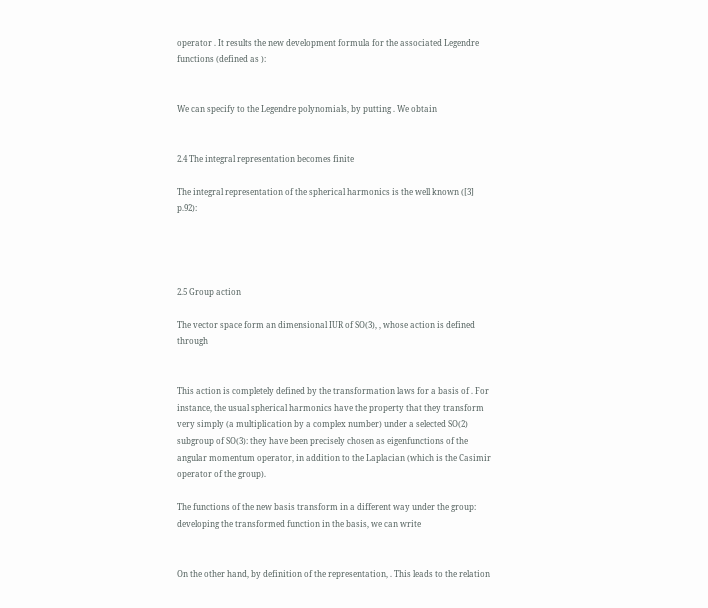operator . It results the new development formula for the associated Legendre functions (defined as ):


We can specify to the Legendre polynomials, by putting . We obtain


2.4 The integral representation becomes finite

The integral representation of the spherical harmonics is the well known ([3] p.92):




2.5 Group action

The vector space form an dimensional IUR of SO(3), , whose action is defined through


This action is completely defined by the transformation laws for a basis of . For instance, the usual spherical harmonics have the property that they transform very simply (a multiplication by a complex number) under a selected SO(2) subgroup of SO(3): they have been precisely chosen as eigenfunctions of the angular momentum operator, in addition to the Laplacian (which is the Casimir operator of the group).

The functions of the new basis transform in a different way under the group: developing the transformed function in the basis, we can write


On the other hand, by definition of the representation, . This leads to the relation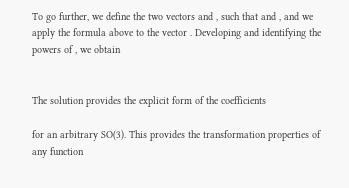To go further, we define the two vectors and , such that and , and we apply the formula above to the vector . Developing and identifying the powers of , we obtain


The solution provides the explicit form of the coefficients

for an arbitrary SO(3). This provides the transformation properties of any function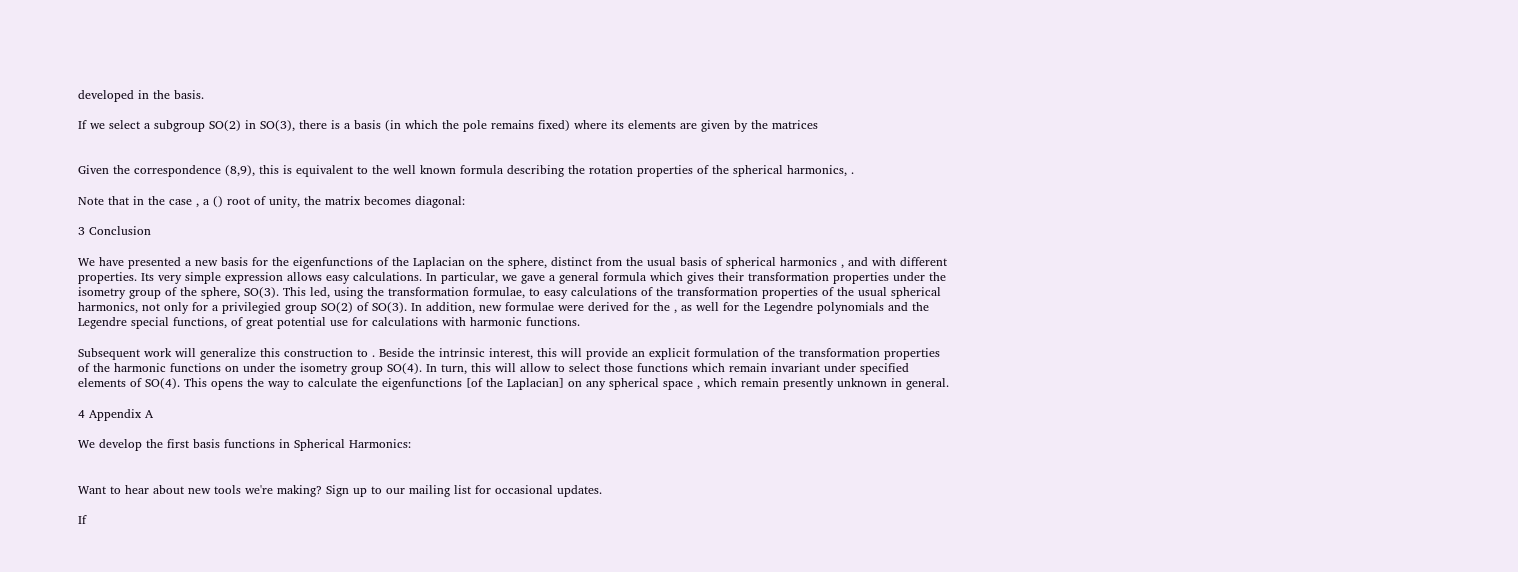developed in the basis.

If we select a subgroup SO(2) in SO(3), there is a basis (in which the pole remains fixed) where its elements are given by the matrices


Given the correspondence (8,9), this is equivalent to the well known formula describing the rotation properties of the spherical harmonics, .

Note that in the case , a () root of unity, the matrix becomes diagonal:

3 Conclusion

We have presented a new basis for the eigenfunctions of the Laplacian on the sphere, distinct from the usual basis of spherical harmonics , and with different properties. Its very simple expression allows easy calculations. In particular, we gave a general formula which gives their transformation properties under the isometry group of the sphere, SO(3). This led, using the transformation formulae, to easy calculations of the transformation properties of the usual spherical harmonics, not only for a privilegied group SO(2) of SO(3). In addition, new formulae were derived for the , as well for the Legendre polynomials and the Legendre special functions, of great potential use for calculations with harmonic functions.

Subsequent work will generalize this construction to . Beside the intrinsic interest, this will provide an explicit formulation of the transformation properties of the harmonic functions on under the isometry group SO(4). In turn, this will allow to select those functions which remain invariant under specified elements of SO(4). This opens the way to calculate the eigenfunctions [of the Laplacian] on any spherical space , which remain presently unknown in general.

4 Appendix A

We develop the first basis functions in Spherical Harmonics:


Want to hear about new tools we're making? Sign up to our mailing list for occasional updates.

If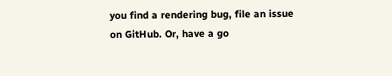you find a rendering bug, file an issue on GitHub. Or, have a go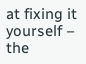at fixing it yourself – the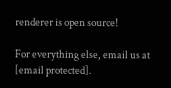renderer is open source!

For everything else, email us at [email protected].